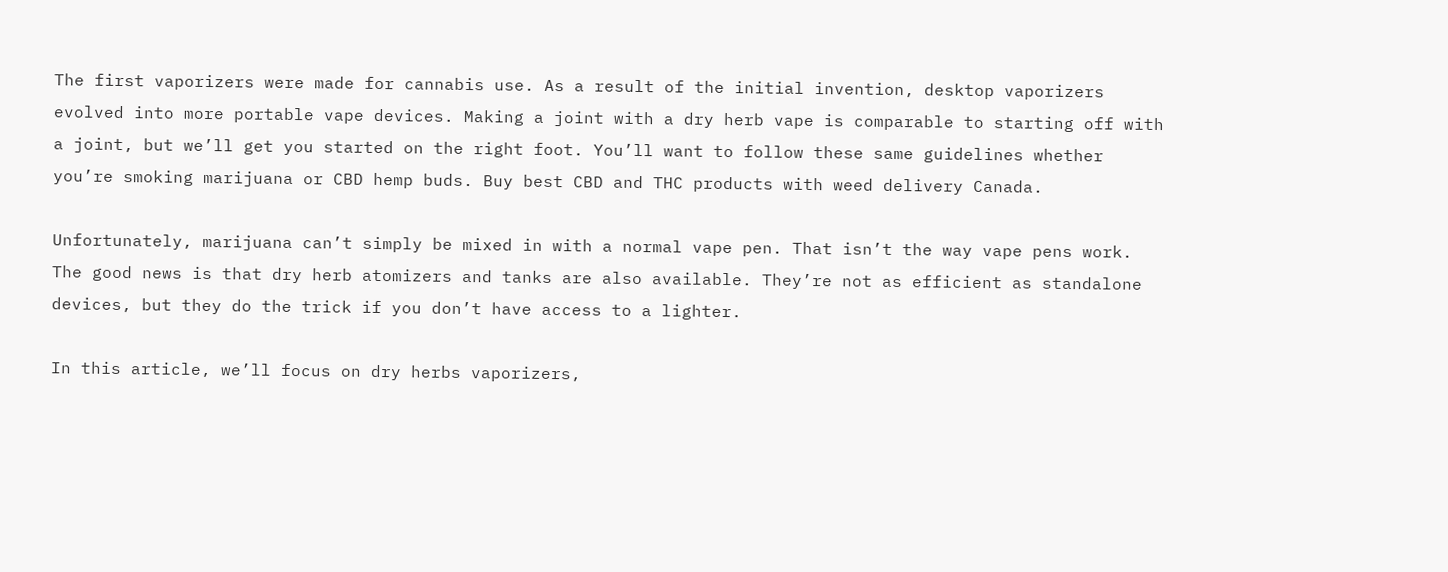The first vaporizers were made for cannabis use. As a result of the initial invention, desktop vaporizers evolved into more portable vape devices. Making a joint with a dry herb vape is comparable to starting off with a joint, but we’ll get you started on the right foot. You’ll want to follow these same guidelines whether you’re smoking marijuana or CBD hemp buds. Buy best CBD and THC products with weed delivery Canada.

Unfortunately, marijuana can’t simply be mixed in with a normal vape pen. That isn’t the way vape pens work. The good news is that dry herb atomizers and tanks are also available. They’re not as efficient as standalone devices, but they do the trick if you don’t have access to a lighter.

In this article, we’ll focus on dry herbs vaporizers,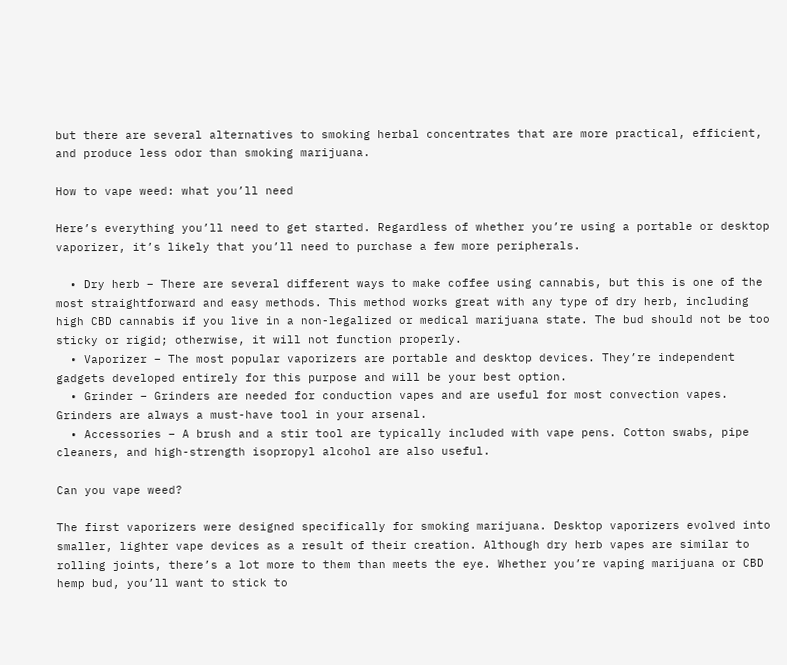but there are several alternatives to smoking herbal concentrates that are more practical, efficient, and produce less odor than smoking marijuana.

How to vape weed: what you’ll need

Here’s everything you’ll need to get started. Regardless of whether you’re using a portable or desktop vaporizer, it’s likely that you’ll need to purchase a few more peripherals.

  • Dry herb – There are several different ways to make coffee using cannabis, but this is one of the most straightforward and easy methods. This method works great with any type of dry herb, including high CBD cannabis if you live in a non-legalized or medical marijuana state. The bud should not be too sticky or rigid; otherwise, it will not function properly.
  • Vaporizer – The most popular vaporizers are portable and desktop devices. They’re independent gadgets developed entirely for this purpose and will be your best option.
  • Grinder – Grinders are needed for conduction vapes and are useful for most convection vapes. Grinders are always a must-have tool in your arsenal.
  • Accessories – A brush and a stir tool are typically included with vape pens. Cotton swabs, pipe cleaners, and high-strength isopropyl alcohol are also useful.

Can you vape weed?

The first vaporizers were designed specifically for smoking marijuana. Desktop vaporizers evolved into smaller, lighter vape devices as a result of their creation. Although dry herb vapes are similar to rolling joints, there’s a lot more to them than meets the eye. Whether you’re vaping marijuana or CBD hemp bud, you’ll want to stick to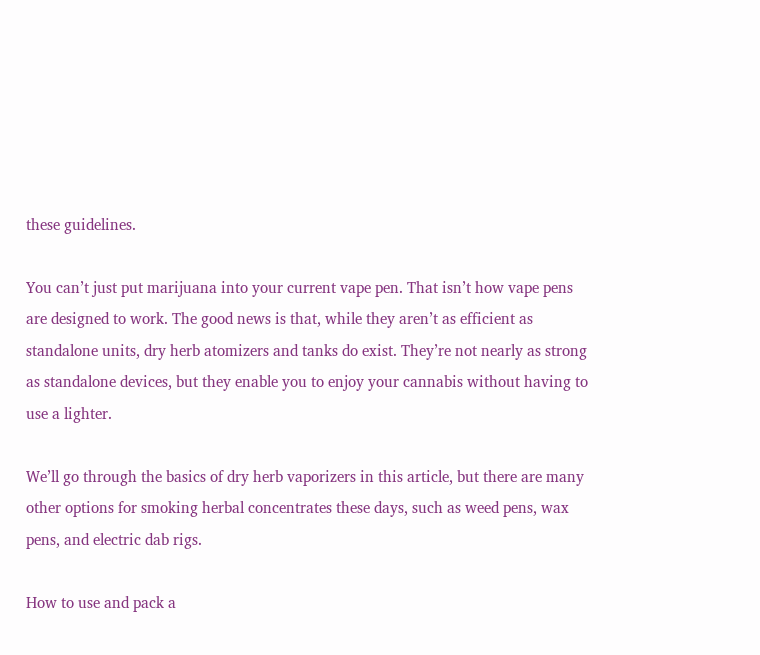these guidelines.

You can’t just put marijuana into your current vape pen. That isn’t how vape pens are designed to work. The good news is that, while they aren’t as efficient as standalone units, dry herb atomizers and tanks do exist. They’re not nearly as strong as standalone devices, but they enable you to enjoy your cannabis without having to use a lighter.

We’ll go through the basics of dry herb vaporizers in this article, but there are many other options for smoking herbal concentrates these days, such as weed pens, wax pens, and electric dab rigs.

How to use and pack a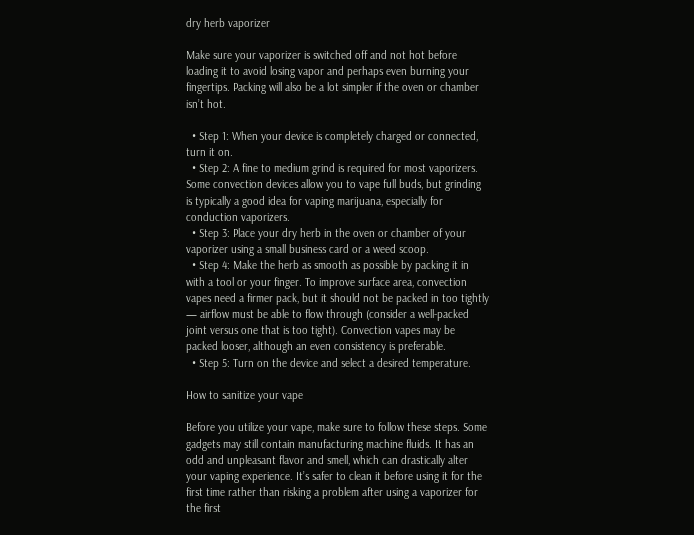dry herb vaporizer

Make sure your vaporizer is switched off and not hot before loading it to avoid losing vapor and perhaps even burning your fingertips. Packing will also be a lot simpler if the oven or chamber isn’t hot.

  • Step 1: When your device is completely charged or connected, turn it on.
  • Step 2: A fine to medium grind is required for most vaporizers. Some convection devices allow you to vape full buds, but grinding is typically a good idea for vaping marijuana, especially for conduction vaporizers.
  • Step 3: Place your dry herb in the oven or chamber of your vaporizer using a small business card or a weed scoop.
  • Step 4: Make the herb as smooth as possible by packing it in with a tool or your finger. To improve surface area, convection vapes need a firmer pack, but it should not be packed in too tightly — airflow must be able to flow through (consider a well-packed joint versus one that is too tight). Convection vapes may be packed looser, although an even consistency is preferable.
  • Step 5: Turn on the device and select a desired temperature.

How to sanitize your vape

Before you utilize your vape, make sure to follow these steps. Some gadgets may still contain manufacturing machine fluids. It has an odd and unpleasant flavor and smell, which can drastically alter your vaping experience. It’s safer to clean it before using it for the first time rather than risking a problem after using a vaporizer for the first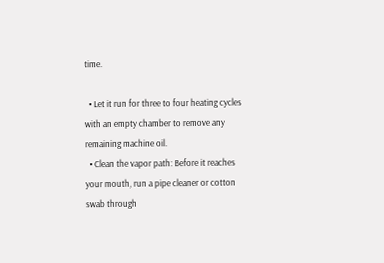time.

  • Let it run for three to four heating cycles with an empty chamber to remove any remaining machine oil.
  • Clean the vapor path: Before it reaches your mouth, run a pipe cleaner or cotton swab through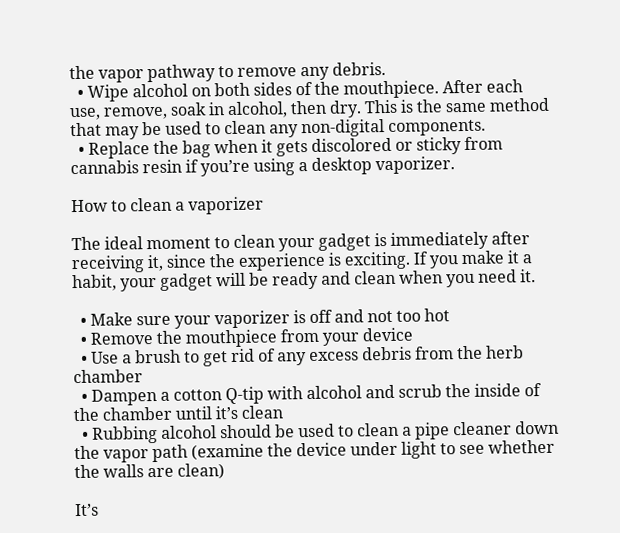the vapor pathway to remove any debris.
  • Wipe alcohol on both sides of the mouthpiece. After each use, remove, soak in alcohol, then dry. This is the same method that may be used to clean any non-digital components.
  • Replace the bag when it gets discolored or sticky from cannabis resin if you’re using a desktop vaporizer.

How to clean a vaporizer

The ideal moment to clean your gadget is immediately after receiving it, since the experience is exciting. If you make it a habit, your gadget will be ready and clean when you need it.

  • Make sure your vaporizer is off and not too hot
  • Remove the mouthpiece from your device
  • Use a brush to get rid of any excess debris from the herb chamber
  • Dampen a cotton Q-tip with alcohol and scrub the inside of the chamber until it’s clean
  • Rubbing alcohol should be used to clean a pipe cleaner down the vapor path (examine the device under light to see whether the walls are clean)

It’s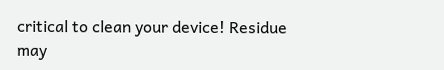critical to clean your device! Residue may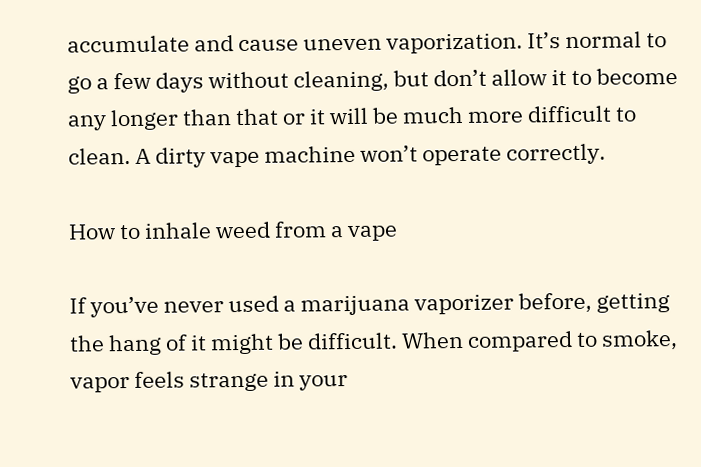accumulate and cause uneven vaporization. It’s normal to go a few days without cleaning, but don’t allow it to become any longer than that or it will be much more difficult to clean. A dirty vape machine won’t operate correctly.

How to inhale weed from a vape

If you’ve never used a marijuana vaporizer before, getting the hang of it might be difficult. When compared to smoke, vapor feels strange in your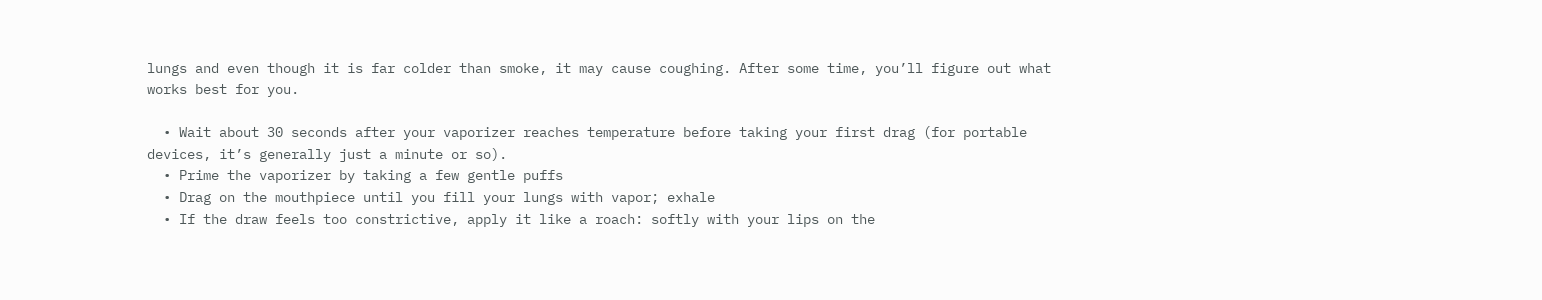lungs and even though it is far colder than smoke, it may cause coughing. After some time, you’ll figure out what works best for you.

  • Wait about 30 seconds after your vaporizer reaches temperature before taking your first drag (for portable devices, it’s generally just a minute or so).
  • Prime the vaporizer by taking a few gentle puffs
  • Drag on the mouthpiece until you fill your lungs with vapor; exhale
  • If the draw feels too constrictive, apply it like a roach: softly with your lips on the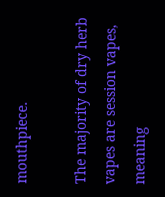mouthpiece.

The majority of dry herb vapes are session vapes, meaning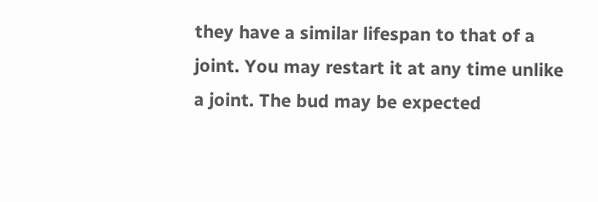they have a similar lifespan to that of a joint. You may restart it at any time unlike a joint. The bud may be expected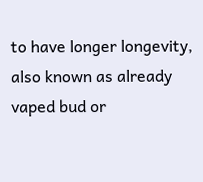to have longer longevity, also known as already vaped bud or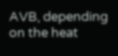AVB, depending on the heat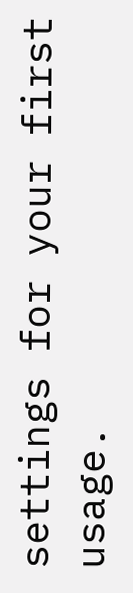settings for your first usage.